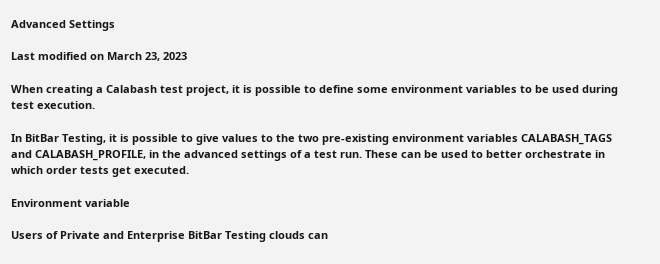Advanced Settings

Last modified on March 23, 2023

When creating a Calabash test project, it is possible to define some environment variables to be used during test execution.

In BitBar Testing, it is possible to give values to the two pre-existing environment variables CALABASH_TAGS and CALABASH_PROFILE, in the advanced settings of a test run. These can be used to better orchestrate in which order tests get executed.

Environment variable

Users of Private and Enterprise BitBar Testing clouds can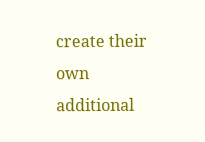create their own additional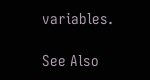variables.

See Also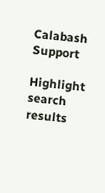Calabash Support

Highlight search results